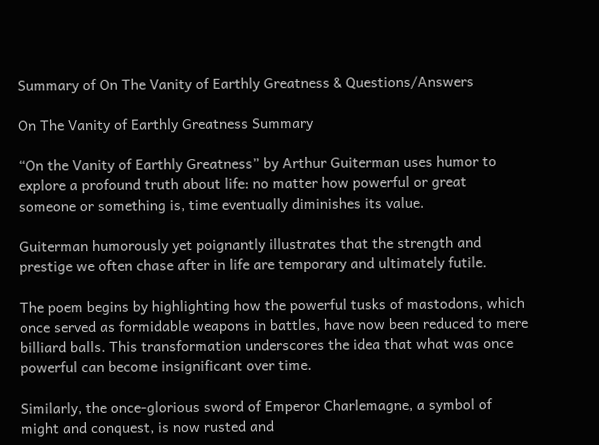Summary of On The Vanity of Earthly Greatness & Questions/Answers

On The Vanity of Earthly Greatness Summary

“On the Vanity of Earthly Greatness” by Arthur Guiterman uses humor to explore a profound truth about life: no matter how powerful or great someone or something is, time eventually diminishes its value.

Guiterman humorously yet poignantly illustrates that the strength and prestige we often chase after in life are temporary and ultimately futile.

The poem begins by highlighting how the powerful tusks of mastodons, which once served as formidable weapons in battles, have now been reduced to mere billiard balls. This transformation underscores the idea that what was once powerful can become insignificant over time.

Similarly, the once-glorious sword of Emperor Charlemagne, a symbol of might and conquest, is now rusted and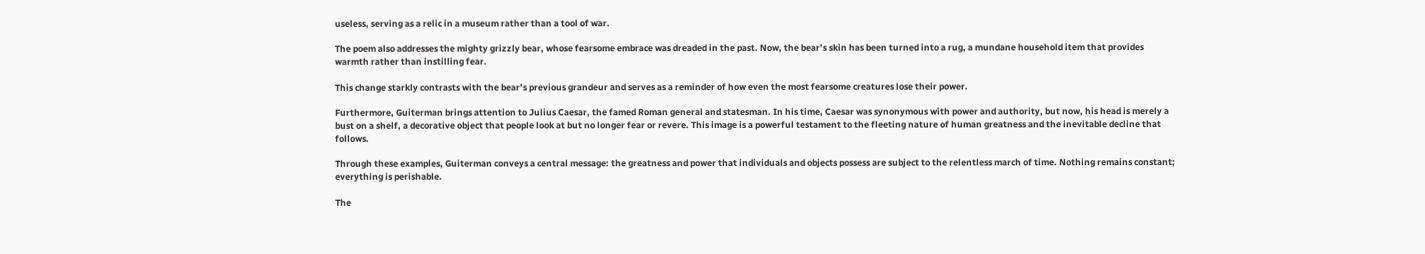useless, serving as a relic in a museum rather than a tool of war.

The poem also addresses the mighty grizzly bear, whose fearsome embrace was dreaded in the past. Now, the bear’s skin has been turned into a rug, a mundane household item that provides warmth rather than instilling fear.

This change starkly contrasts with the bear’s previous grandeur and serves as a reminder of how even the most fearsome creatures lose their power.

Furthermore, Guiterman brings attention to Julius Caesar, the famed Roman general and statesman. In his time, Caesar was synonymous with power and authority, but now, his head is merely a bust on a shelf, a decorative object that people look at but no longer fear or revere. This image is a powerful testament to the fleeting nature of human greatness and the inevitable decline that follows.

Through these examples, Guiterman conveys a central message: the greatness and power that individuals and objects possess are subject to the relentless march of time. Nothing remains constant; everything is perishable.

The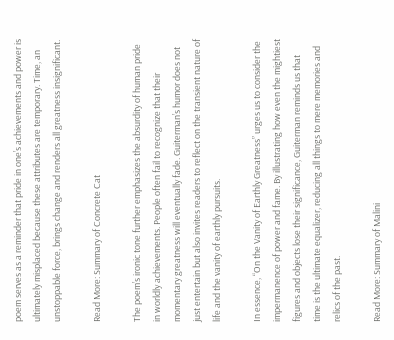poem serves as a reminder that pride in one’s achievements and power is ultimately misplaced because these attributes are temporary. Time, an unstoppable force, brings change and renders all greatness insignificant.

Read More: Summary of Concrete Cat

The poem’s ironic tone further emphasizes the absurdity of human pride in worldly achievements. People often fail to recognize that their momentary greatness will eventually fade. Guiterman’s humor does not just entertain but also invites readers to reflect on the transient nature of life and the vanity of earthly pursuits.

In essence, “On the Vanity of Earthly Greatness” urges us to consider the impermanence of power and fame. By illustrating how even the mightiest figures and objects lose their significance, Guiterman reminds us that time is the ultimate equalizer, reducing all things to mere memories and relics of the past.

Read More: Summary of Malini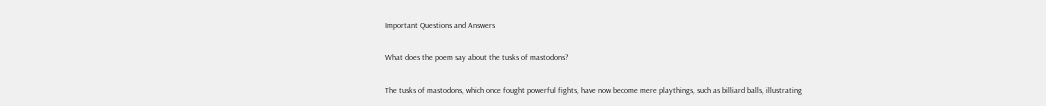Important Questions and Answers

What does the poem say about the tusks of mastodons?

The tusks of mastodons, which once fought powerful fights, have now become mere playthings, such as billiard balls, illustrating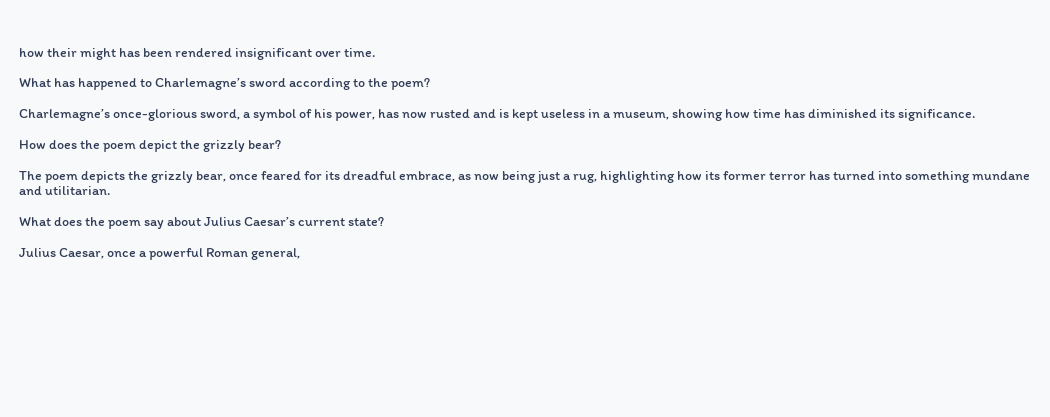how their might has been rendered insignificant over time.

What has happened to Charlemagne’s sword according to the poem?

Charlemagne’s once-glorious sword, a symbol of his power, has now rusted and is kept useless in a museum, showing how time has diminished its significance.

How does the poem depict the grizzly bear?

The poem depicts the grizzly bear, once feared for its dreadful embrace, as now being just a rug, highlighting how its former terror has turned into something mundane and utilitarian.

What does the poem say about Julius Caesar’s current state?

Julius Caesar, once a powerful Roman general,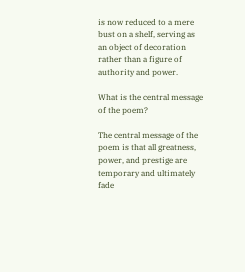is now reduced to a mere bust on a shelf, serving as an object of decoration rather than a figure of authority and power.

What is the central message of the poem?

The central message of the poem is that all greatness, power, and prestige are temporary and ultimately fade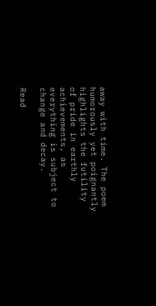away with time. The poem humorously yet poignantly highlights the futility of pride in earthly achievements, as everything is subject to change and decay.

Read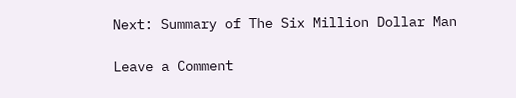Next: Summary of The Six Million Dollar Man

Leave a Comment